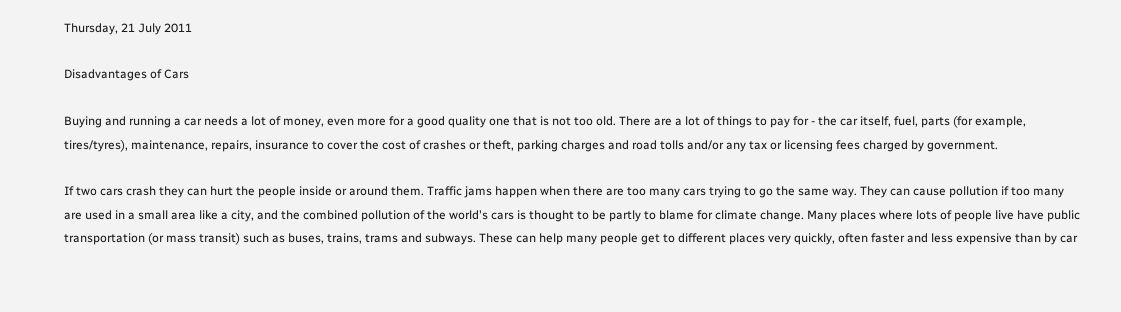Thursday, 21 July 2011

Disadvantages of Cars

Buying and running a car needs a lot of money, even more for a good quality one that is not too old. There are a lot of things to pay for - the car itself, fuel, parts (for example, tires/tyres), maintenance, repairs, insurance to cover the cost of crashes or theft, parking charges and road tolls and/or any tax or licensing fees charged by government.

If two cars crash they can hurt the people inside or around them. Traffic jams happen when there are too many cars trying to go the same way. They can cause pollution if too many are used in a small area like a city, and the combined pollution of the world's cars is thought to be partly to blame for climate change. Many places where lots of people live have public transportation (or mass transit) such as buses, trains, trams and subways. These can help many people get to different places very quickly, often faster and less expensive than by car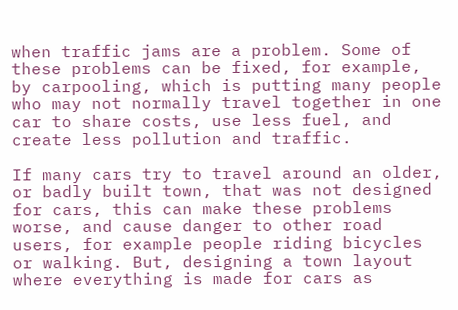when traffic jams are a problem. Some of these problems can be fixed, for example, by carpooling, which is putting many people who may not normally travel together in one car to share costs, use less fuel, and create less pollution and traffic.

If many cars try to travel around an older, or badly built town, that was not designed for cars, this can make these problems worse, and cause danger to other road users, for example people riding bicycles or walking. But, designing a town layout where everything is made for cars as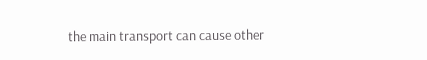the main transport can cause other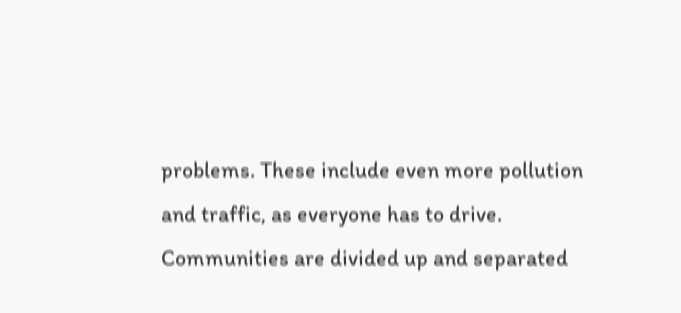problems. These include even more pollution and traffic, as everyone has to drive. Communities are divided up and separated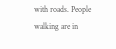with roads. People walking are in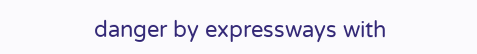danger by expressways with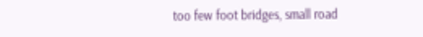too few foot bridges, small road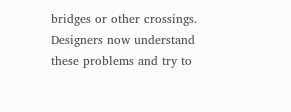bridges or other crossings. Designers now understand these problems and try to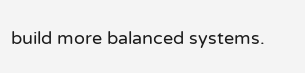build more balanced systems.